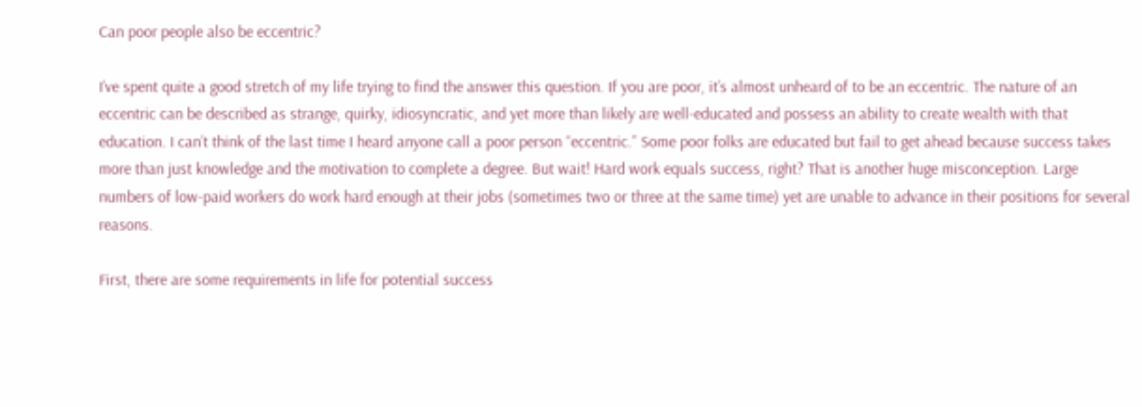Can poor people also be eccentric?

I’ve spent quite a good stretch of my life trying to find the answer this question. If you are poor, it’s almost unheard of to be an eccentric. The nature of an eccentric can be described as strange, quirky, idiosyncratic, and yet more than likely are well-educated and possess an ability to create wealth with that education. I can’t think of the last time I heard anyone call a poor person “eccentric.” Some poor folks are educated but fail to get ahead because success takes more than just knowledge and the motivation to complete a degree. But wait! Hard work equals success, right? That is another huge misconception. Large numbers of low-paid workers do work hard enough at their jobs (sometimes two or three at the same time) yet are unable to advance in their positions for several reasons.

First, there are some requirements in life for potential success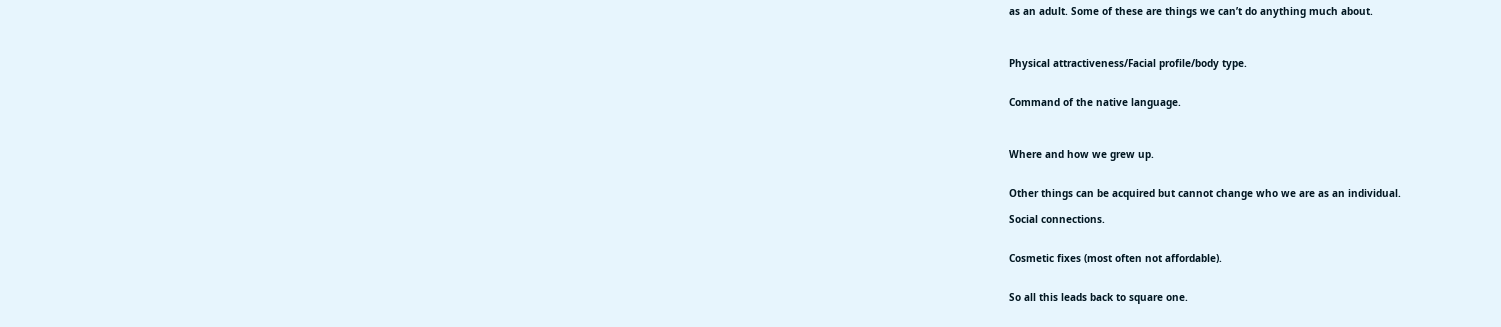as an adult. Some of these are things we can’t do anything much about.



Physical attractiveness/Facial profile/body type.


Command of the native language.



Where and how we grew up.


Other things can be acquired but cannot change who we are as an individual.

Social connections.


Cosmetic fixes (most often not affordable).


So all this leads back to square one.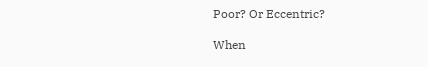Poor? Or Eccentric?

When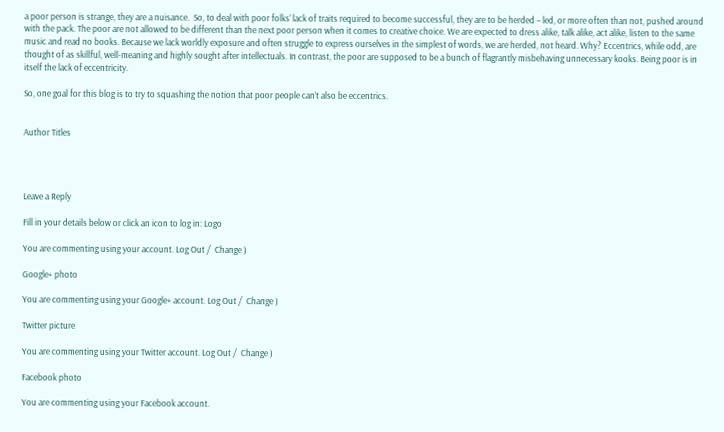a poor person is strange, they are a nuisance.  So, to deal with poor folks’ lack of traits required to become successful, they are to be herded – led, or more often than not, pushed around with the pack. The poor are not allowed to be different than the next poor person when it comes to creative choice. We are expected to dress alike, talk alike, act alike, listen to the same music and read no books. Because we lack worldly exposure and often struggle to express ourselves in the simplest of words, we are herded, not heard. Why? Eccentrics, while odd, are thought of as skillful, well-meaning and highly sought after intellectuals. In contrast, the poor are supposed to be a bunch of flagrantly misbehaving unnecessary kooks. Being poor is in itself the lack of eccentricity.

So, one goal for this blog is to try to squashing the notion that poor people can’t also be eccentrics.


Author Titles




Leave a Reply

Fill in your details below or click an icon to log in: Logo

You are commenting using your account. Log Out /  Change )

Google+ photo

You are commenting using your Google+ account. Log Out /  Change )

Twitter picture

You are commenting using your Twitter account. Log Out /  Change )

Facebook photo

You are commenting using your Facebook account.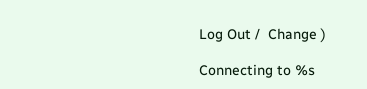Log Out /  Change )

Connecting to %s